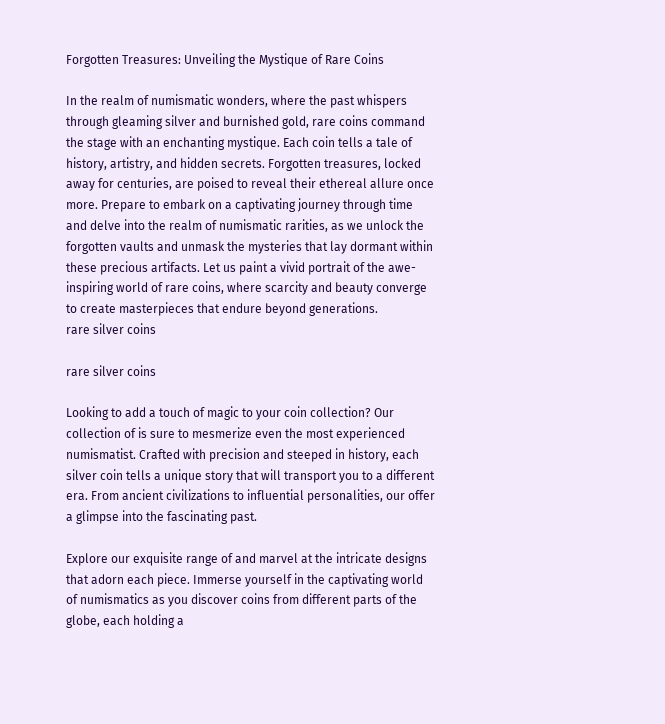Forgotten Treasures: Unveiling the Mystique of Rare Coins

In the realm of numismatic wonders, where the past whispers through gleaming silver and burnished gold, rare coins command the stage with an enchanting mystique. Each coin tells a tale of history, artistry, and hidden secrets. Forgotten treasures, locked away for centuries, are poised to reveal their ethereal allure once more. Prepare to embark on a captivating journey through time and delve into the realm of numismatic rarities, as we unlock the forgotten vaults and unmask the mysteries that lay dormant within these precious artifacts. Let us paint a vivid portrait of the awe-inspiring world of rare coins, where scarcity and beauty converge to create masterpieces that endure beyond generations.
rare silver coins

rare silver coins

Looking to add a touch of magic to your coin collection? Our collection of is sure to mesmerize even the most experienced numismatist. Crafted with precision and steeped in history, each silver coin tells a unique story that will transport you to a different era. From ancient civilizations to influential personalities, our offer a glimpse into the fascinating past.

Explore our exquisite range of and marvel at the intricate designs that adorn each piece. Immerse yourself in the captivating world of numismatics as you discover coins from different parts of the globe, each holding a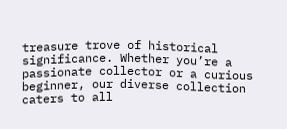treasure trove of historical significance. Whether you’re a passionate collector or a curious beginner, our diverse collection caters to all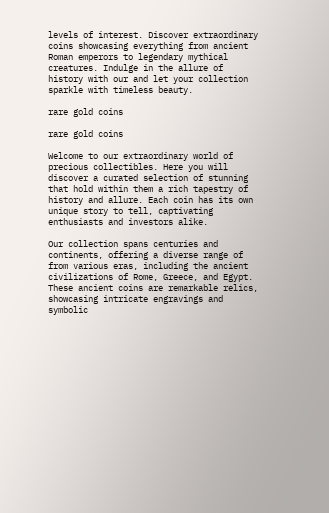levels of interest. Discover extraordinary coins showcasing everything from ancient Roman emperors to legendary mythical creatures. Indulge in the allure of history with our and let your collection sparkle with timeless beauty.

rare gold coins

rare gold coins

Welcome to our extraordinary world of precious collectibles. Here you will discover a curated selection of stunning that hold within them a rich tapestry of history and allure. Each coin has its own unique story to tell, captivating enthusiasts and investors alike.

Our collection spans centuries and continents, offering a diverse range of from various eras, including the ancient civilizations of Rome, Greece, and Egypt. These ancient coins are remarkable relics, showcasing intricate engravings and symbolic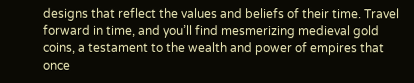designs that reflect the values and beliefs of their time. Travel forward in time, and you’ll find mesmerizing medieval gold coins, a testament to the wealth and power of empires that once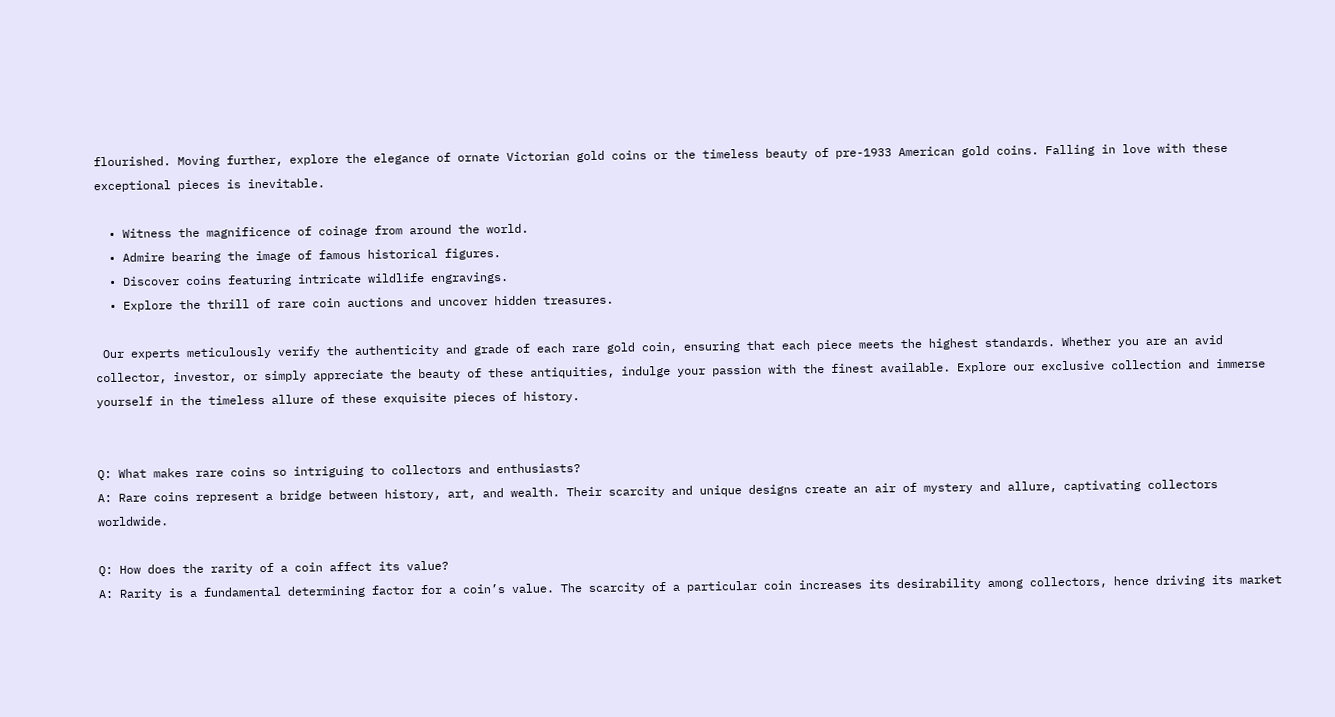flourished. Moving further, explore the elegance of ornate Victorian gold coins or the timeless beauty of pre-1933 American gold coins. Falling in love with these exceptional pieces is inevitable.

  • Witness the magnificence of coinage from around the world.
  • Admire bearing the image of famous historical figures.
  • Discover coins featuring intricate wildlife engravings.
  • Explore the thrill of rare coin auctions and uncover hidden treasures.

 Our experts meticulously verify the authenticity and grade of each rare gold coin, ensuring that each piece meets the highest standards. Whether you are an avid collector, investor, or simply appreciate the beauty of these antiquities, indulge your passion with the finest available. Explore our exclusive collection and immerse yourself in the timeless allure of these exquisite pieces of history.


Q: What makes rare coins so intriguing to collectors and enthusiasts?
A: Rare coins represent a bridge between history, art, and wealth. Their scarcity and unique designs create an air of mystery and allure, captivating collectors worldwide.

Q: How does the rarity of a coin affect its value?
A: Rarity is a fundamental determining factor for a coin’s value. The scarcity of a particular coin increases its desirability among collectors, hence driving its market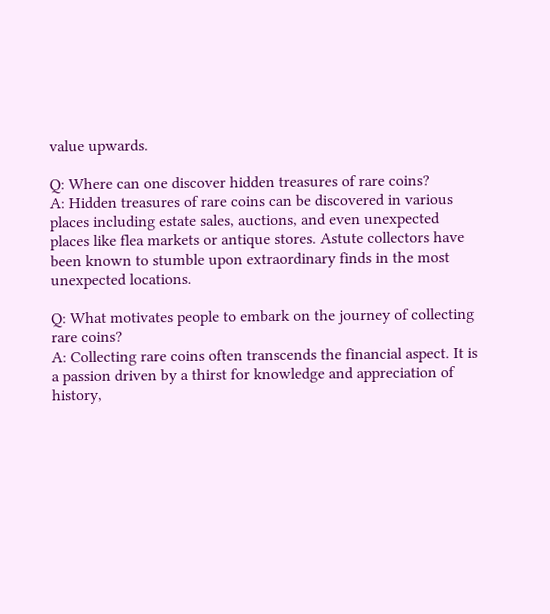value upwards.

Q: Where can one discover hidden treasures of rare coins?
A: Hidden treasures of rare coins can be discovered in various places including estate sales, auctions, and even unexpected places like flea markets or antique stores. Astute collectors have been known to stumble upon extraordinary finds in the most unexpected locations.

Q: What motivates people to embark on the journey of collecting rare coins?
A: Collecting rare coins often transcends the financial aspect. It is a passion driven by a thirst for knowledge and appreciation of history,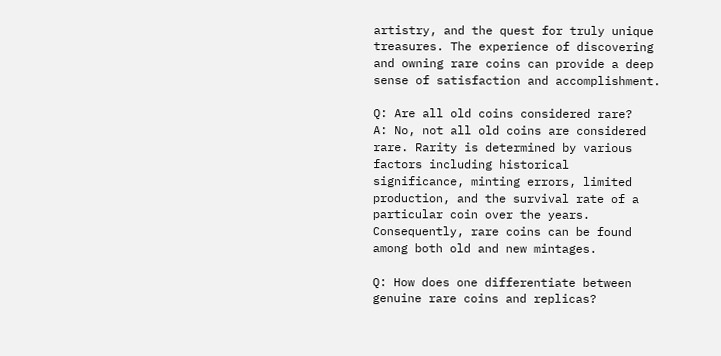artistry, and the quest for truly unique treasures. The experience of discovering and owning rare coins can provide a deep sense of satisfaction and accomplishment.

Q: Are all old coins considered rare?
A: No, not all old coins are considered rare. Rarity is determined by various factors including historical significance, minting errors, limited production, and the survival rate of a particular coin over the years. Consequently, rare coins can be found among both old and new mintages.

Q: How does one differentiate between genuine rare coins and replicas?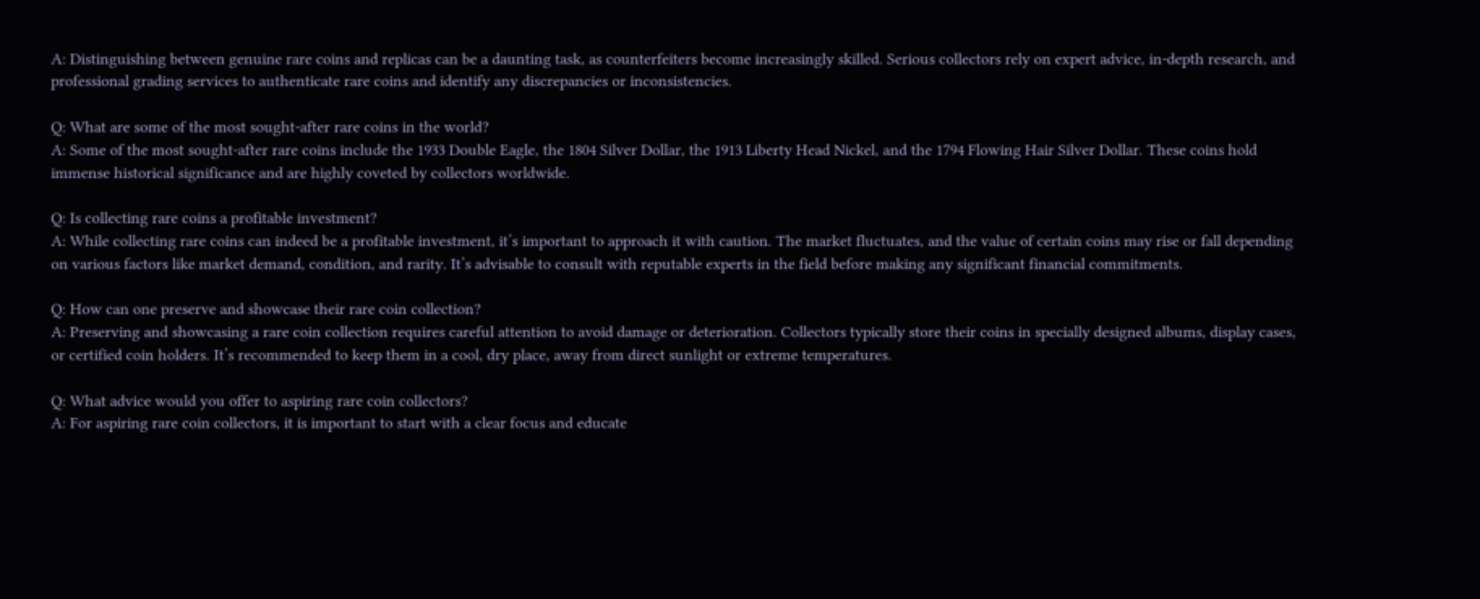A: Distinguishing between genuine rare coins and replicas can be a daunting task, as counterfeiters become increasingly skilled. Serious collectors rely on expert advice, in-depth research, and professional grading services to authenticate rare coins and identify any discrepancies or inconsistencies.

Q: What are some of the most sought-after rare coins in the world?
A: Some of the most sought-after rare coins include the 1933 Double Eagle, the 1804 Silver Dollar, the 1913 Liberty Head Nickel, and the 1794 Flowing Hair Silver Dollar. These coins hold immense historical significance and are highly coveted by collectors worldwide.

Q: Is collecting rare coins a profitable investment?
A: While collecting rare coins can indeed be a profitable investment, it’s important to approach it with caution. The market fluctuates, and the value of certain coins may rise or fall depending on various factors like market demand, condition, and rarity. It’s advisable to consult with reputable experts in the field before making any significant financial commitments.

Q: How can one preserve and showcase their rare coin collection?
A: Preserving and showcasing a rare coin collection requires careful attention to avoid damage or deterioration. Collectors typically store their coins in specially designed albums, display cases, or certified coin holders. It’s recommended to keep them in a cool, dry place, away from direct sunlight or extreme temperatures.

Q: What advice would you offer to aspiring rare coin collectors?
A: For aspiring rare coin collectors, it is important to start with a clear focus and educate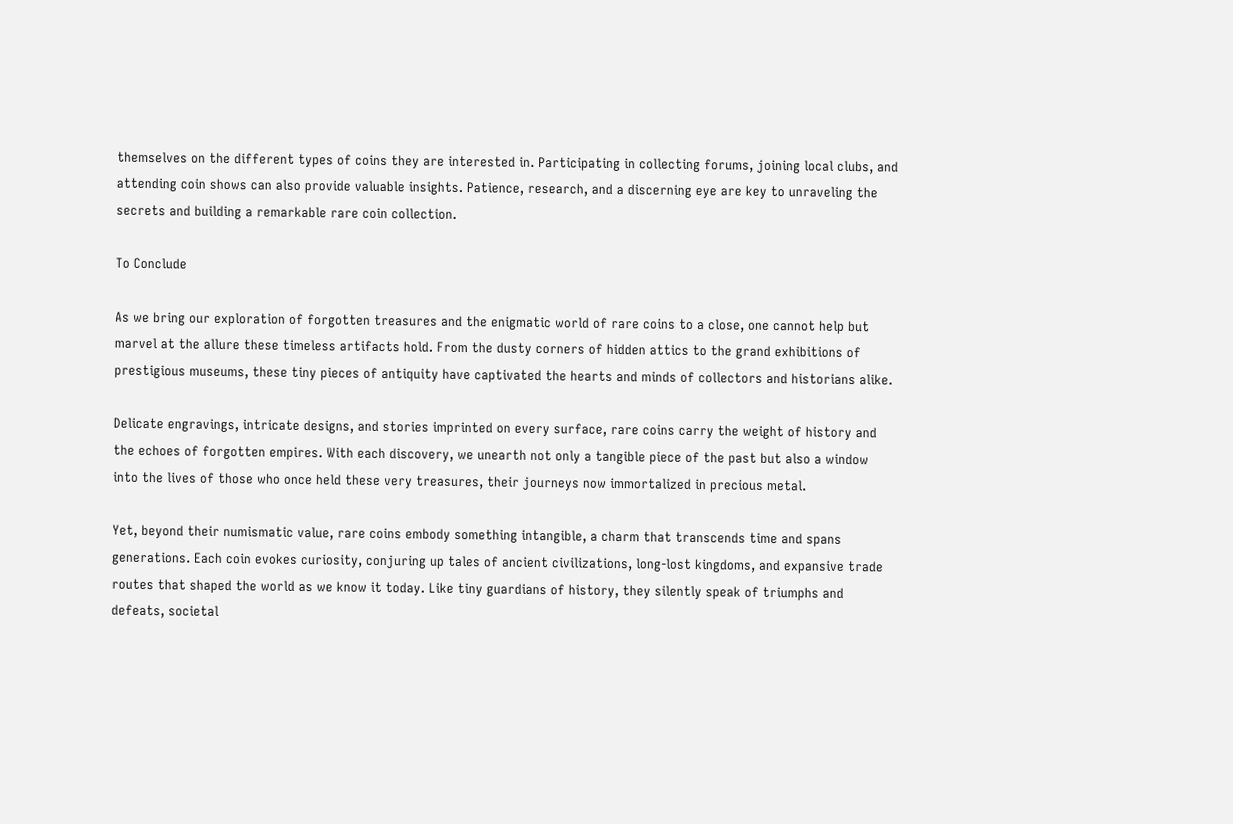themselves on the different types of coins they are interested in. Participating in collecting forums, joining local clubs, and attending coin shows can also provide valuable insights. Patience, research, and a discerning eye are key to unraveling the secrets and building a remarkable rare coin collection.

To Conclude

As we bring our exploration of forgotten treasures and the enigmatic world of rare coins to a close, one cannot help but marvel at the allure these timeless artifacts hold. From the dusty corners of hidden attics to the grand exhibitions of prestigious museums, these tiny pieces of antiquity have captivated the hearts and minds of collectors and historians alike.

Delicate engravings, intricate designs, and stories imprinted on every surface, rare coins carry the weight of history and the echoes of forgotten empires. With each discovery, we unearth not only a tangible piece of the past but also a window into the lives of those who once held these very treasures, their journeys now immortalized in precious metal.

Yet, beyond their numismatic value, rare coins embody something intangible, a charm that transcends time and spans generations. Each coin evokes curiosity, conjuring up tales of ancient civilizations, long-lost kingdoms, and expansive trade routes that shaped the world as we know it today. Like tiny guardians of history, they silently speak of triumphs and defeats, societal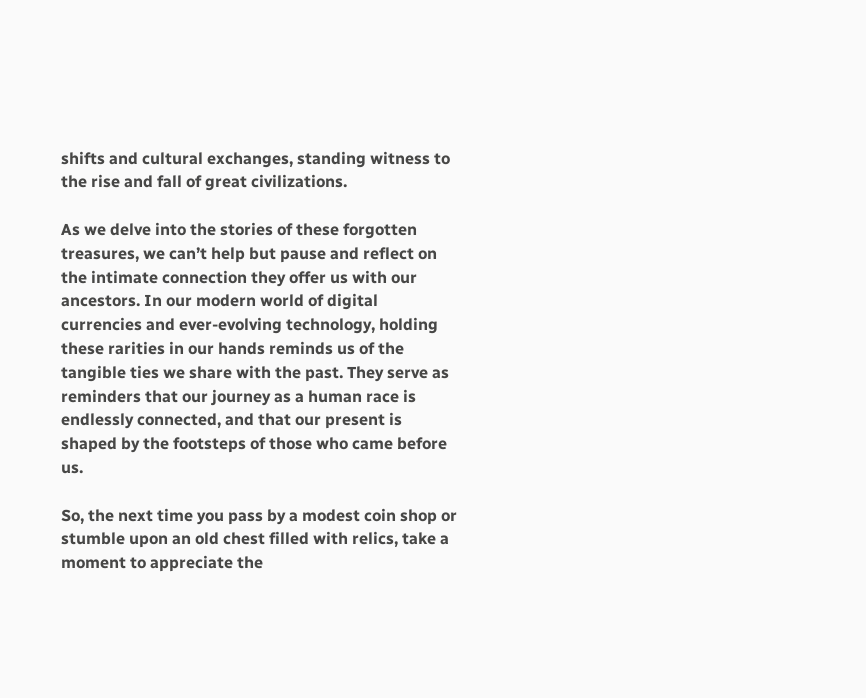shifts and cultural exchanges, standing witness to the rise and fall of great civilizations.

As we delve into the stories of these forgotten treasures, we can’t help but pause and reflect on the intimate connection they offer us with our ancestors. In our modern world of digital currencies and ever-evolving technology, holding these rarities in our hands reminds us of the tangible ties we share with the past. They serve as reminders that our journey as a human race is endlessly connected, and that our present is shaped by the footsteps of those who came before us.

So, the next time you pass by a modest coin shop or stumble upon an old chest filled with relics, take a moment to appreciate the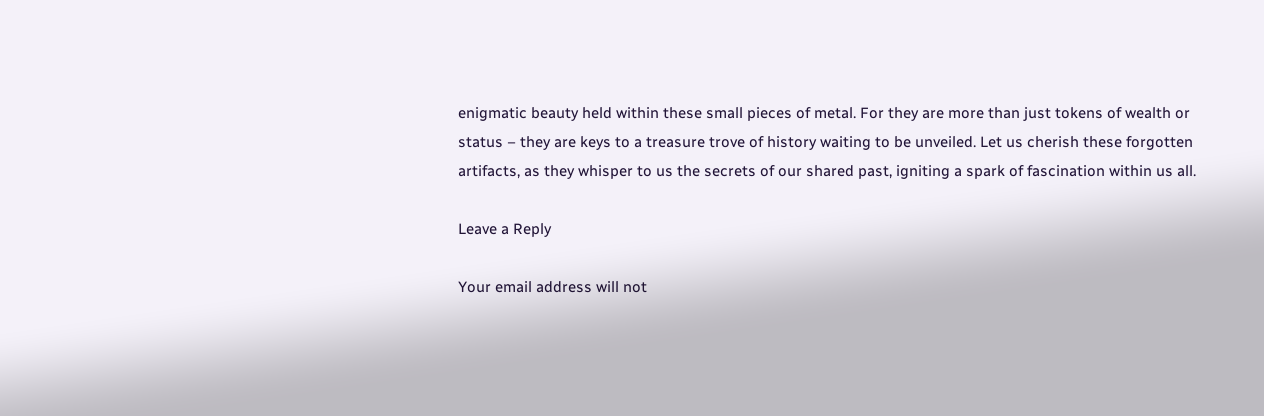enigmatic beauty held within these small pieces of metal. For they are more than just tokens of wealth or status – they are keys to a treasure trove of history waiting to be unveiled. Let us cherish these forgotten artifacts, as they whisper to us the secrets of our shared past, igniting a spark of fascination within us all.

Leave a Reply

Your email address will not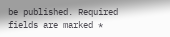be published. Required fields are marked *